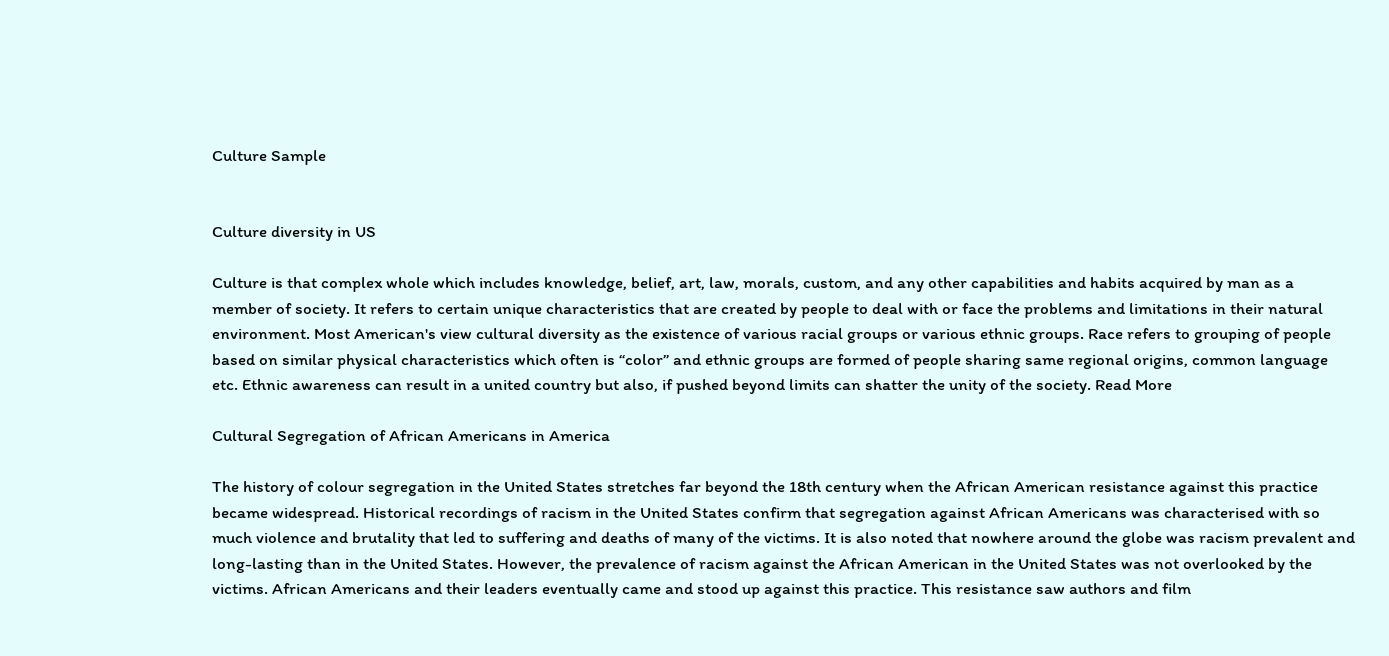Culture Sample


Culture diversity in US

Culture is that complex whole which includes knowledge, belief, art, law, morals, custom, and any other capabilities and habits acquired by man as a member of society. It refers to certain unique characteristics that are created by people to deal with or face the problems and limitations in their natural environment. Most American's view cultural diversity as the existence of various racial groups or various ethnic groups. Race refers to grouping of people based on similar physical characteristics which often is “color” and ethnic groups are formed of people sharing same regional origins, common language etc. Ethnic awareness can result in a united country but also, if pushed beyond limits can shatter the unity of the society. Read More

Cultural Segregation of African Americans in America

The history of colour segregation in the United States stretches far beyond the 18th century when the African American resistance against this practice became widespread. Historical recordings of racism in the United States confirm that segregation against African Americans was characterised with so much violence and brutality that led to suffering and deaths of many of the victims. It is also noted that nowhere around the globe was racism prevalent and long-lasting than in the United States. However, the prevalence of racism against the African American in the United States was not overlooked by the victims. African Americans and their leaders eventually came and stood up against this practice. This resistance saw authors and film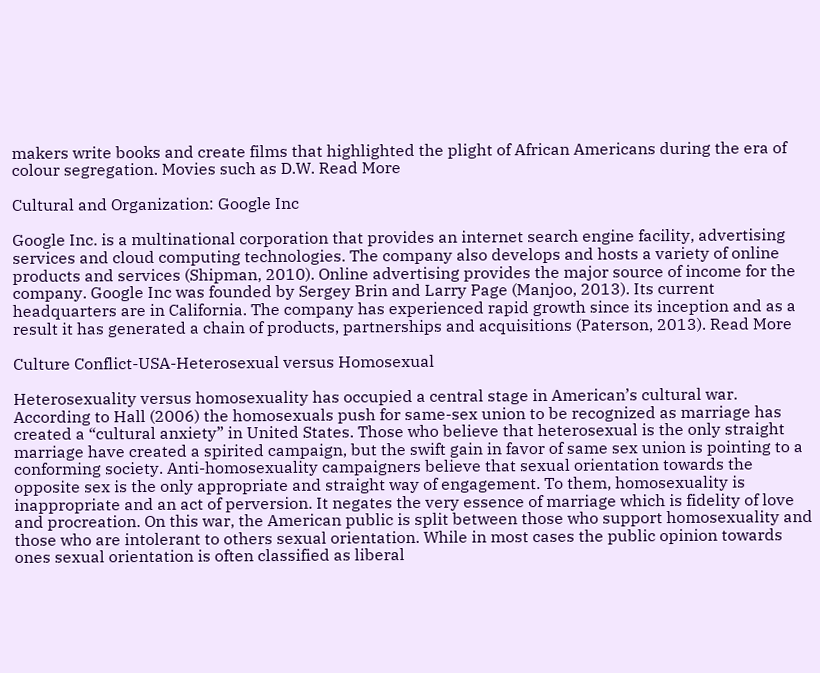makers write books and create films that highlighted the plight of African Americans during the era of colour segregation. Movies such as D.W. Read More

Cultural and Organization: Google Inc

Google Inc. is a multinational corporation that provides an internet search engine facility, advertising services and cloud computing technologies. The company also develops and hosts a variety of online products and services (Shipman, 2010). Online advertising provides the major source of income for the company. Google Inc was founded by Sergey Brin and Larry Page (Manjoo, 2013). Its current headquarters are in California. The company has experienced rapid growth since its inception and as a result it has generated a chain of products, partnerships and acquisitions (Paterson, 2013). Read More

Culture Conflict-USA-Heterosexual versus Homosexual

Heterosexuality versus homosexuality has occupied a central stage in American’s cultural war. According to Hall (2006) the homosexuals push for same-sex union to be recognized as marriage has created a “cultural anxiety” in United States. Those who believe that heterosexual is the only straight marriage have created a spirited campaign, but the swift gain in favor of same sex union is pointing to a conforming society. Anti-homosexuality campaigners believe that sexual orientation towards the opposite sex is the only appropriate and straight way of engagement. To them, homosexuality is inappropriate and an act of perversion. It negates the very essence of marriage which is fidelity of love and procreation. On this war, the American public is split between those who support homosexuality and those who are intolerant to others sexual orientation. While in most cases the public opinion towards ones sexual orientation is often classified as liberal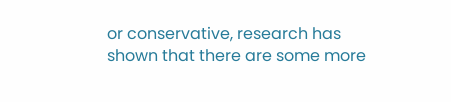or conservative, research has shown that there are some more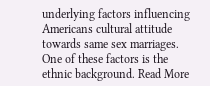underlying factors influencing Americans cultural attitude towards same sex marriages. One of these factors is the ethnic background. Read More